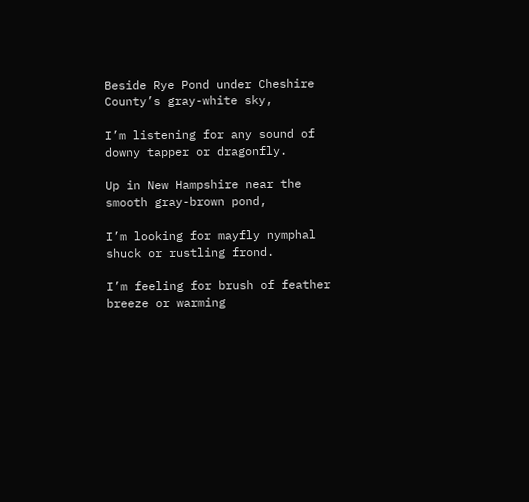Beside Rye Pond under Cheshire County’s gray-white sky,

I’m listening for any sound of downy tapper or dragonfly.

Up in New Hampshire near the smooth gray-brown pond,

I’m looking for mayfly nymphal shuck or rustling frond.

I’m feeling for brush of feather breeze or warming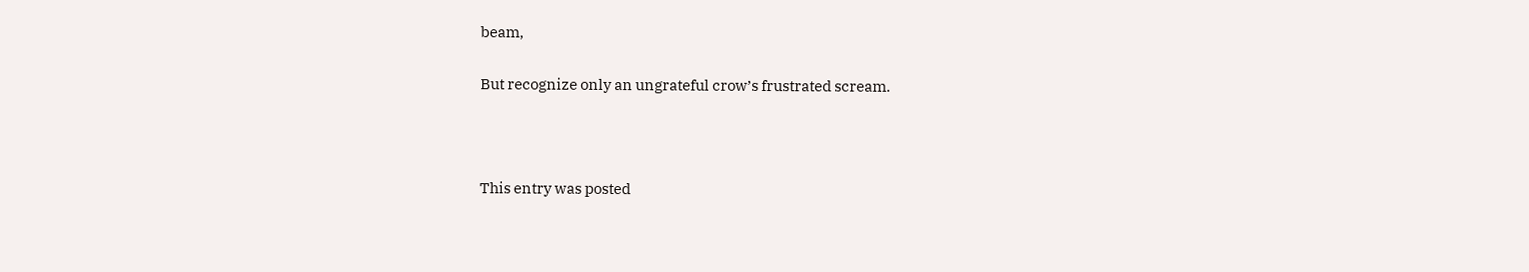beam,

But recognize only an ungrateful crow’s frustrated scream.



This entry was posted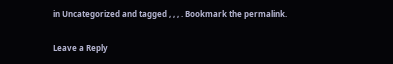in Uncategorized and tagged , , , . Bookmark the permalink.

Leave a Reply